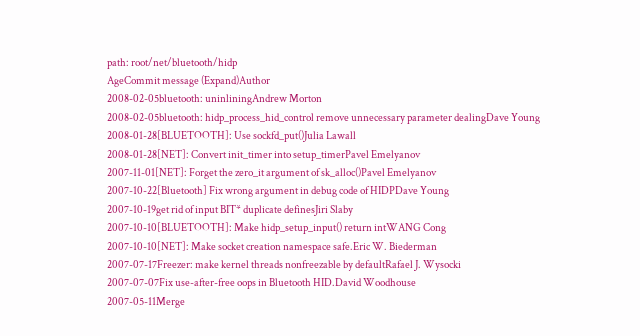path: root/net/bluetooth/hidp
AgeCommit message (Expand)Author
2008-02-05bluetooth: uninliningAndrew Morton
2008-02-05bluetooth: hidp_process_hid_control remove unnecessary parameter dealingDave Young
2008-01-28[BLUETOOTH]: Use sockfd_put()Julia Lawall
2008-01-28[NET]: Convert init_timer into setup_timerPavel Emelyanov
2007-11-01[NET]: Forget the zero_it argument of sk_alloc()Pavel Emelyanov
2007-10-22[Bluetooth] Fix wrong argument in debug code of HIDPDave Young
2007-10-19get rid of input BIT* duplicate definesJiri Slaby
2007-10-10[BLUETOOTH]: Make hidp_setup_input() return intWANG Cong
2007-10-10[NET]: Make socket creation namespace safe.Eric W. Biederman
2007-07-17Freezer: make kernel threads nonfreezable by defaultRafael J. Wysocki
2007-07-07Fix use-after-free oops in Bluetooth HID.David Woodhouse
2007-05-11Merge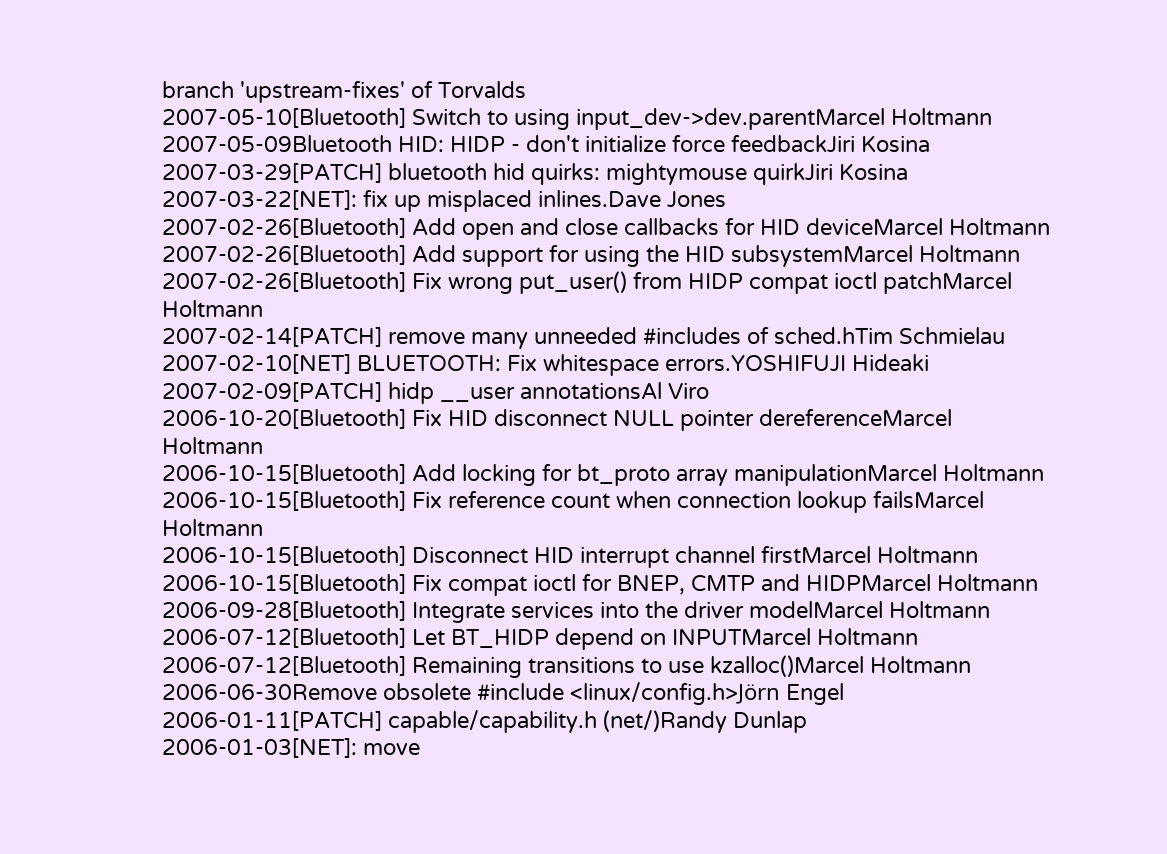branch 'upstream-fixes' of Torvalds
2007-05-10[Bluetooth] Switch to using input_dev->dev.parentMarcel Holtmann
2007-05-09Bluetooth HID: HIDP - don't initialize force feedbackJiri Kosina
2007-03-29[PATCH] bluetooth hid quirks: mightymouse quirkJiri Kosina
2007-03-22[NET]: fix up misplaced inlines.Dave Jones
2007-02-26[Bluetooth] Add open and close callbacks for HID deviceMarcel Holtmann
2007-02-26[Bluetooth] Add support for using the HID subsystemMarcel Holtmann
2007-02-26[Bluetooth] Fix wrong put_user() from HIDP compat ioctl patchMarcel Holtmann
2007-02-14[PATCH] remove many unneeded #includes of sched.hTim Schmielau
2007-02-10[NET] BLUETOOTH: Fix whitespace errors.YOSHIFUJI Hideaki
2007-02-09[PATCH] hidp __user annotationsAl Viro
2006-10-20[Bluetooth] Fix HID disconnect NULL pointer dereferenceMarcel Holtmann
2006-10-15[Bluetooth] Add locking for bt_proto array manipulationMarcel Holtmann
2006-10-15[Bluetooth] Fix reference count when connection lookup failsMarcel Holtmann
2006-10-15[Bluetooth] Disconnect HID interrupt channel firstMarcel Holtmann
2006-10-15[Bluetooth] Fix compat ioctl for BNEP, CMTP and HIDPMarcel Holtmann
2006-09-28[Bluetooth] Integrate services into the driver modelMarcel Holtmann
2006-07-12[Bluetooth] Let BT_HIDP depend on INPUTMarcel Holtmann
2006-07-12[Bluetooth] Remaining transitions to use kzalloc()Marcel Holtmann
2006-06-30Remove obsolete #include <linux/config.h>Jörn Engel
2006-01-11[PATCH] capable/capability.h (net/)Randy Dunlap
2006-01-03[NET]: move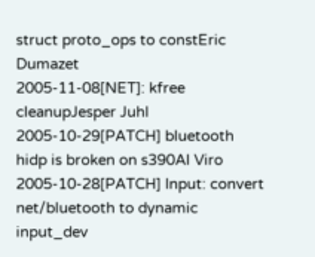struct proto_ops to constEric Dumazet
2005-11-08[NET]: kfree cleanupJesper Juhl
2005-10-29[PATCH] bluetooth hidp is broken on s390Al Viro
2005-10-28[PATCH] Input: convert net/bluetooth to dynamic input_dev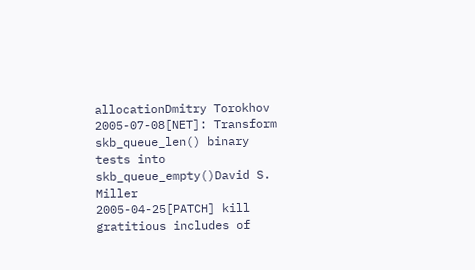allocationDmitry Torokhov
2005-07-08[NET]: Transform skb_queue_len() binary tests into skb_queue_empty()David S. Miller
2005-04-25[PATCH] kill gratitious includes of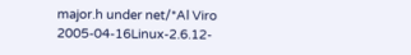major.h under net/*Al Viro
2005-04-16Linux-2.6.12-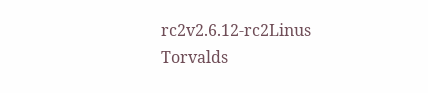rc2v2.6.12-rc2Linus Torvalds